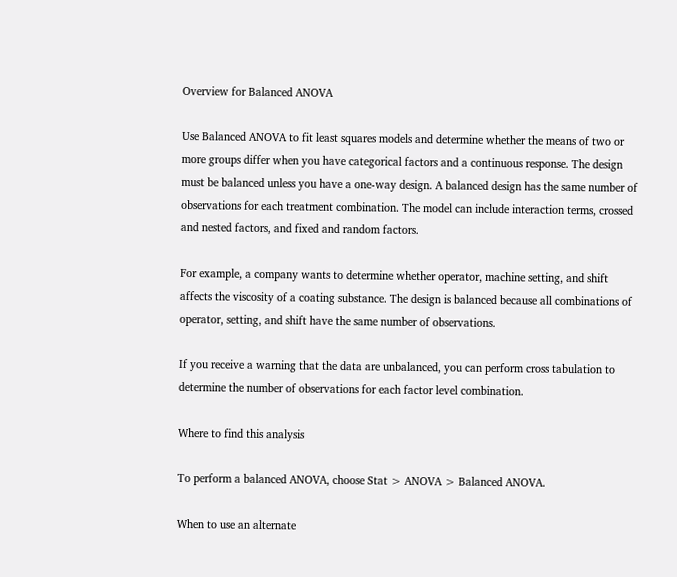Overview for Balanced ANOVA

Use Balanced ANOVA to fit least squares models and determine whether the means of two or more groups differ when you have categorical factors and a continuous response. The design must be balanced unless you have a one-way design. A balanced design has the same number of observations for each treatment combination. The model can include interaction terms, crossed and nested factors, and fixed and random factors.

For example, a company wants to determine whether operator, machine setting, and shift affects the viscosity of a coating substance. The design is balanced because all combinations of operator, setting, and shift have the same number of observations.

If you receive a warning that the data are unbalanced, you can perform cross tabulation to determine the number of observations for each factor level combination.

Where to find this analysis

To perform a balanced ANOVA, choose Stat > ANOVA > Balanced ANOVA.

When to use an alternate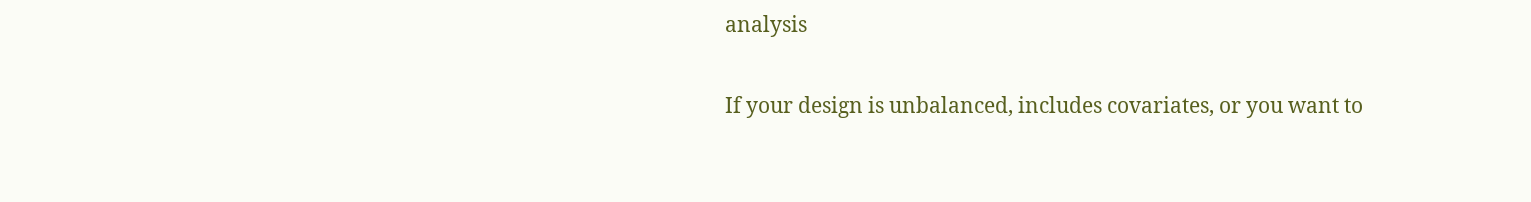analysis

If your design is unbalanced, includes covariates, or you want to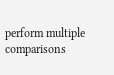perform multiple comparisons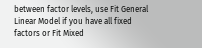between factor levels, use Fit General Linear Model if you have all fixed factors or Fit Mixed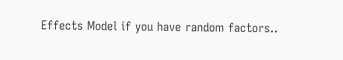Effects Model if you have random factors..